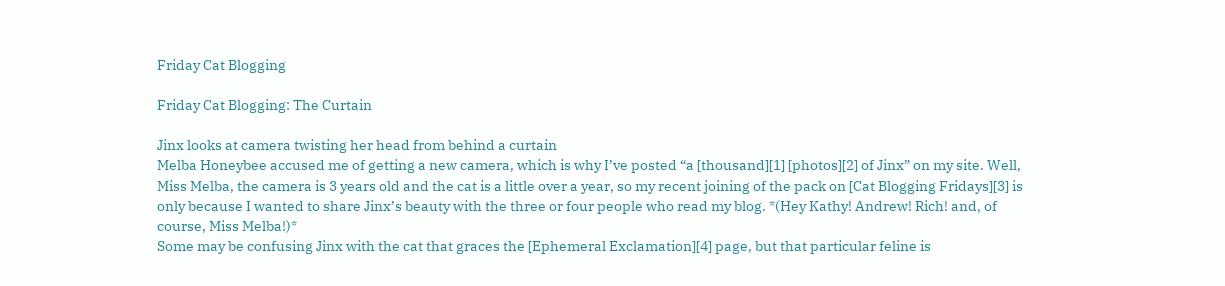Friday Cat Blogging

Friday Cat Blogging: The Curtain

Jinx looks at camera twisting her head from behind a curtain
Melba Honeybee accused me of getting a new camera, which is why I’ve posted “a [thousand][1] [photos][2] of Jinx” on my site. Well, Miss Melba, the camera is 3 years old and the cat is a little over a year, so my recent joining of the pack on [Cat Blogging Fridays][3] is only because I wanted to share Jinx’s beauty with the three or four people who read my blog. *(Hey Kathy! Andrew! Rich! and, of course, Miss Melba!)*
Some may be confusing Jinx with the cat that graces the [Ephemeral Exclamation][4] page, but that particular feline is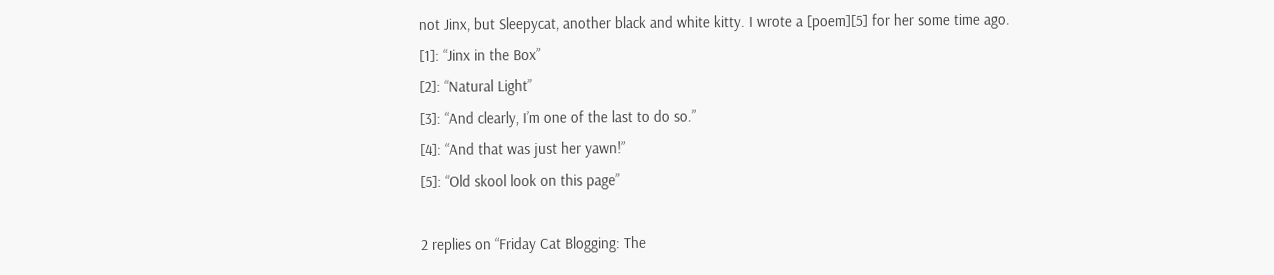not Jinx, but Sleepycat, another black and white kitty. I wrote a [poem][5] for her some time ago.
[1]: “Jinx in the Box”
[2]: “Natural Light”
[3]: “And clearly, I’m one of the last to do so.”
[4]: “And that was just her yawn!”
[5]: “Old skool look on this page”

2 replies on “Friday Cat Blogging: The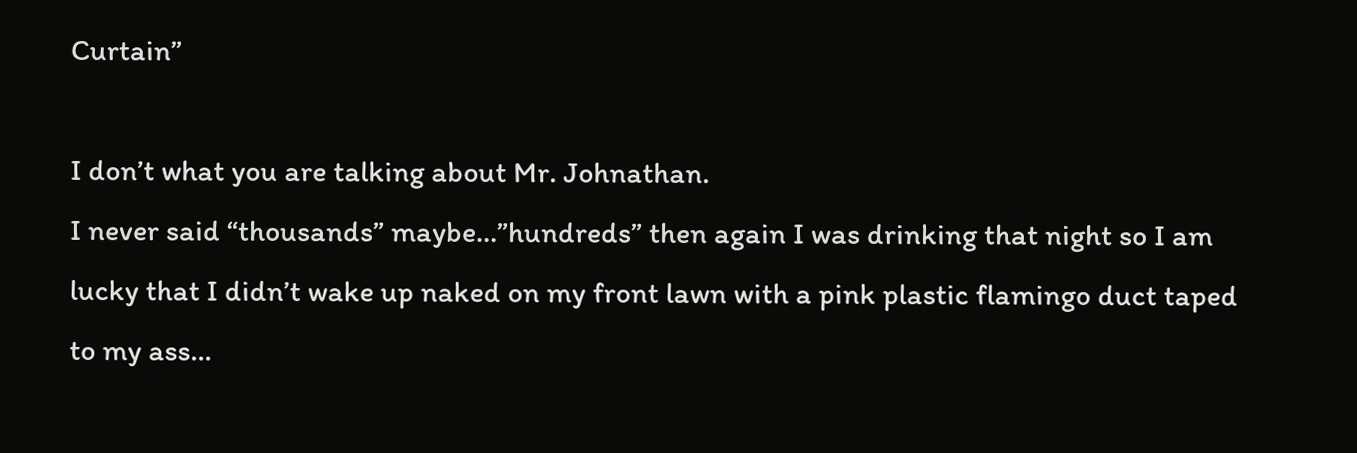Curtain”

I don’t what you are talking about Mr. Johnathan.
I never said “thousands” maybe…”hundreds” then again I was drinking that night so I am lucky that I didn’t wake up naked on my front lawn with a pink plastic flamingo duct taped to my ass…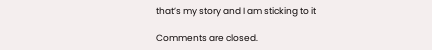that’s my story and I am sticking to it

Comments are closed.